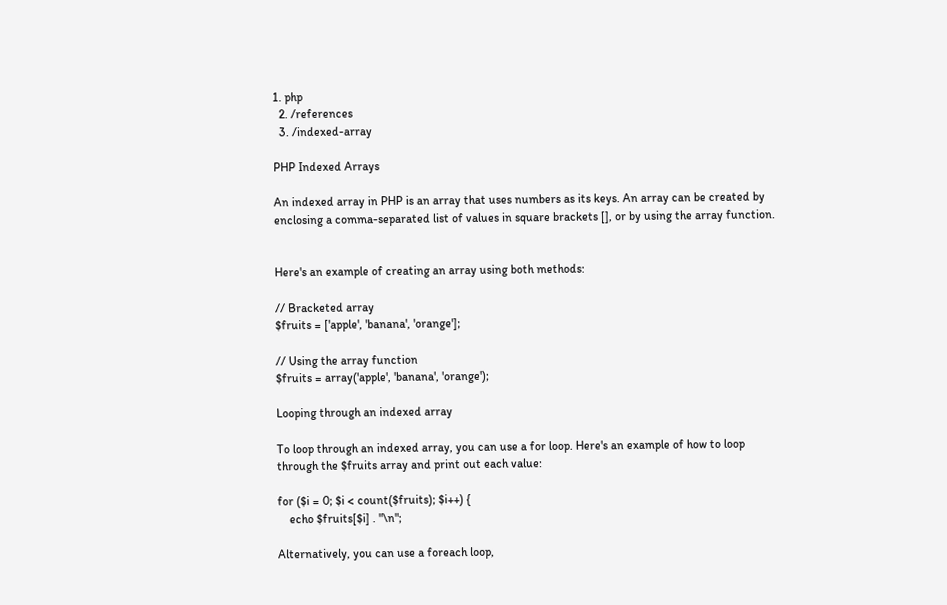1. php
  2. /references
  3. /indexed-array

PHP Indexed Arrays

An indexed array in PHP is an array that uses numbers as its keys. An array can be created by enclosing a comma-separated list of values in square brackets [], or by using the array function.


Here's an example of creating an array using both methods:

// Bracketed array
$fruits = ['apple', 'banana', 'orange'];

// Using the array function
$fruits = array('apple', 'banana', 'orange');

Looping through an indexed array

To loop through an indexed array, you can use a for loop. Here's an example of how to loop through the $fruits array and print out each value:

for ($i = 0; $i < count($fruits); $i++) {
    echo $fruits[$i] . "\n";

Alternatively, you can use a foreach loop,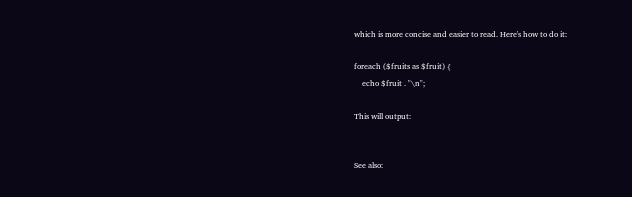which is more concise and easier to read. Here's how to do it:

foreach ($fruits as $fruit) {
    echo $fruit . "\n";

This will output:


See also: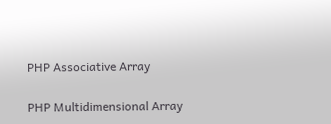PHP Associative Array

PHP Multidimensional Array